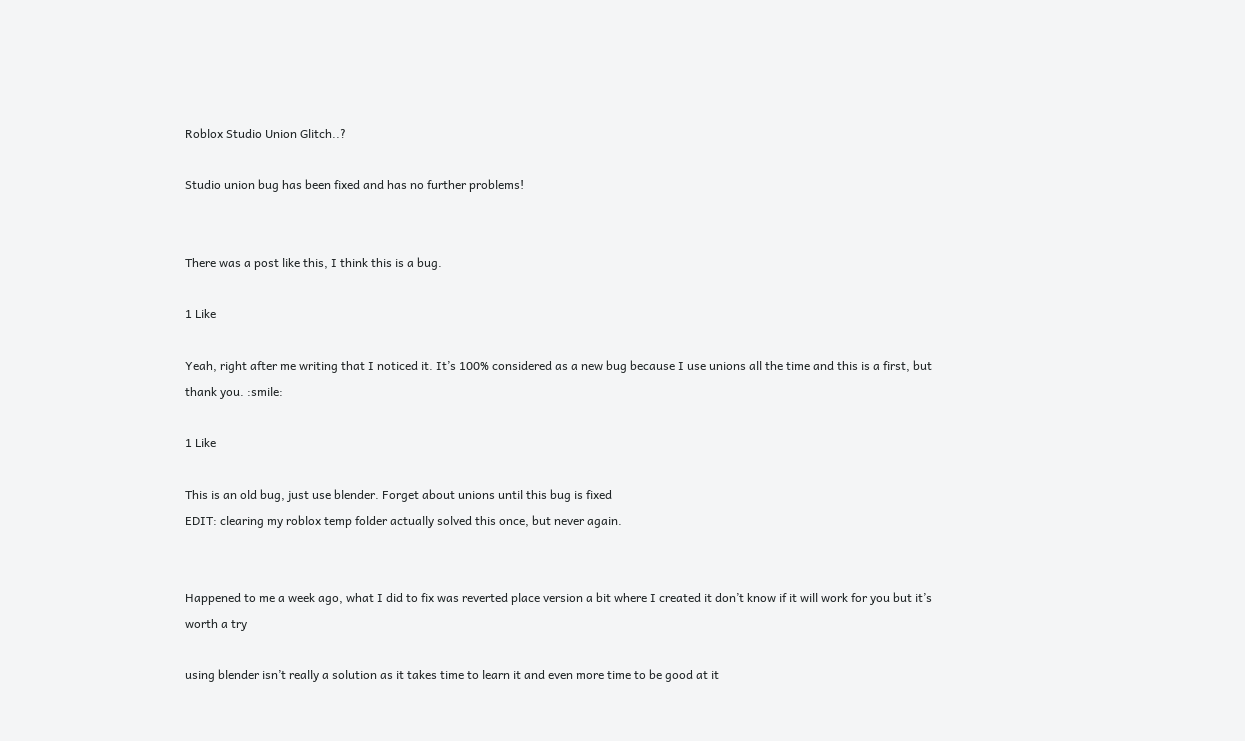Roblox Studio Union Glitch..?

Studio union bug has been fixed and has no further problems!


There was a post like this, I think this is a bug.

1 Like

Yeah, right after me writing that I noticed it. It’s 100% considered as a new bug because I use unions all the time and this is a first, but thank you. :smile:

1 Like

This is an old bug, just use blender. Forget about unions until this bug is fixed
EDIT: clearing my roblox temp folder actually solved this once, but never again.


Happened to me a week ago, what I did to fix was reverted place version a bit where I created it don’t know if it will work for you but it’s worth a try

using blender isn’t really a solution as it takes time to learn it and even more time to be good at it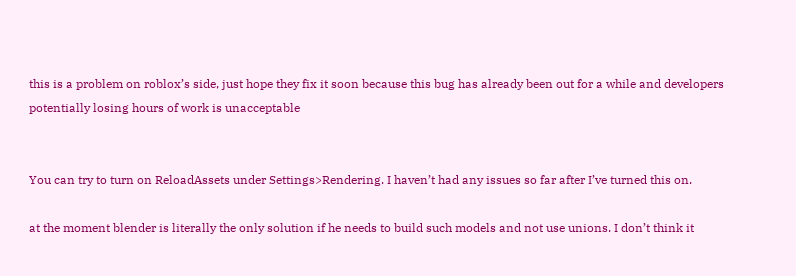this is a problem on roblox’s side, just hope they fix it soon because this bug has already been out for a while and developers potentially losing hours of work is unacceptable


You can try to turn on ReloadAssets under Settings>Rendering. I haven’t had any issues so far after I’ve turned this on.

at the moment blender is literally the only solution if he needs to build such models and not use unions. I don’t think it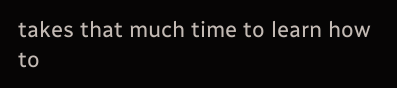takes that much time to learn how to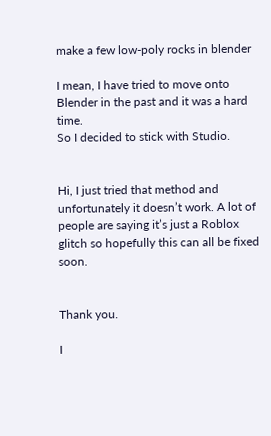make a few low-poly rocks in blender

I mean, I have tried to move onto Blender in the past and it was a hard time.
So I decided to stick with Studio.


Hi, I just tried that method and unfortunately it doesn’t work. A lot of people are saying it’s just a Roblox glitch so hopefully this can all be fixed soon.


Thank you.

I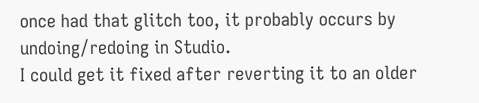once had that glitch too, it probably occurs by undoing/redoing in Studio.
I could get it fixed after reverting it to an older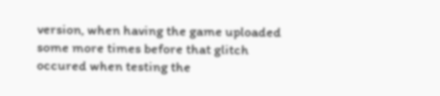version, when having the game uploaded some more times before that glitch occured when testing the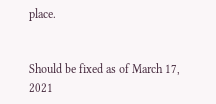place.


Should be fixed as of March 17, 2021